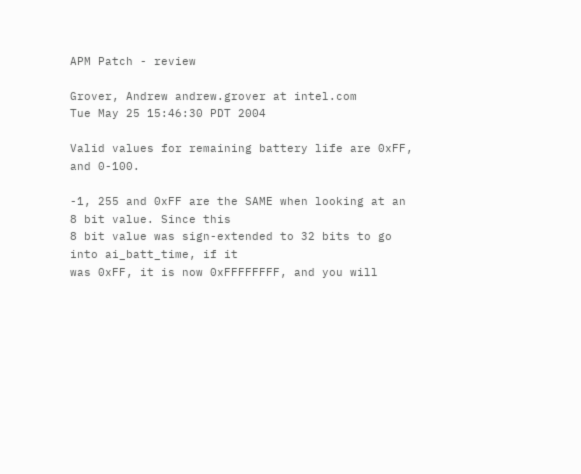APM Patch - review

Grover, Andrew andrew.grover at intel.com
Tue May 25 15:46:30 PDT 2004

Valid values for remaining battery life are 0xFF, and 0-100.

-1, 255 and 0xFF are the SAME when looking at an 8 bit value. Since this
8 bit value was sign-extended to 32 bits to go into ai_batt_time, if it
was 0xFF, it is now 0xFFFFFFFF, and you will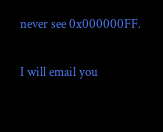never see 0x000000FF.

I will email you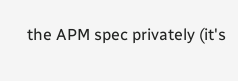the APM spec privately (it's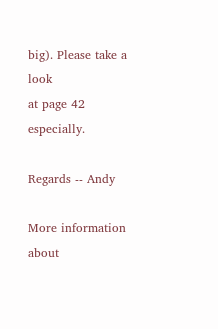big). Please take a look
at page 42 especially.

Regards -- Andy

More information about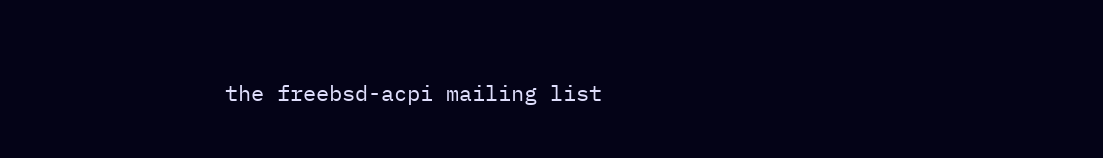the freebsd-acpi mailing list